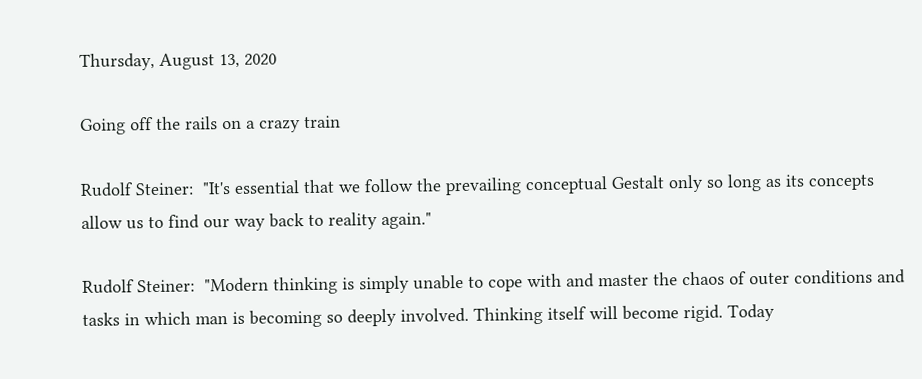Thursday, August 13, 2020

Going off the rails on a crazy train

Rudolf Steiner:  "It's essential that we follow the prevailing conceptual Gestalt only so long as its concepts allow us to find our way back to reality again."

Rudolf Steiner:  "Modern thinking is simply unable to cope with and master the chaos of outer conditions and tasks in which man is becoming so deeply involved. Thinking itself will become rigid. Today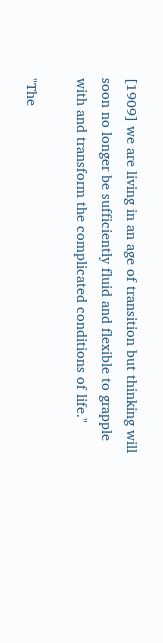[1909] we are living in an age of transition but thinking will soon no longer be sufficiently fluid and flexible to grapple with and transform the complicated conditions of life."

"The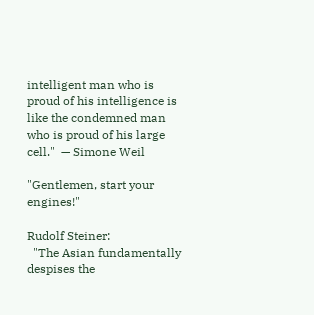intelligent man who is proud of his intelligence is like the condemned man who is proud of his large cell."  — Simone Weil

"Gentlemen, start your engines!"

Rudolf Steiner:
  "The Asian fundamentally despises the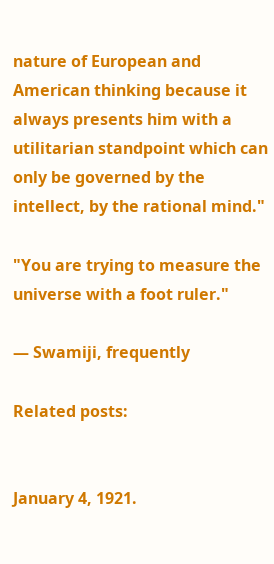nature of European and American thinking because it always presents him with a utilitarian standpoint which can only be governed by the intellect, by the rational mind."

"You are trying to measure the universe with a foot ruler."

— Swamiji, frequently

Related posts:


January 4, 1921.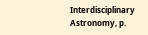Interdisciplinary Astronomy, p.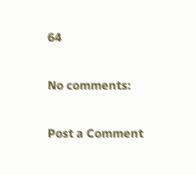64

No comments:

Post a Comment